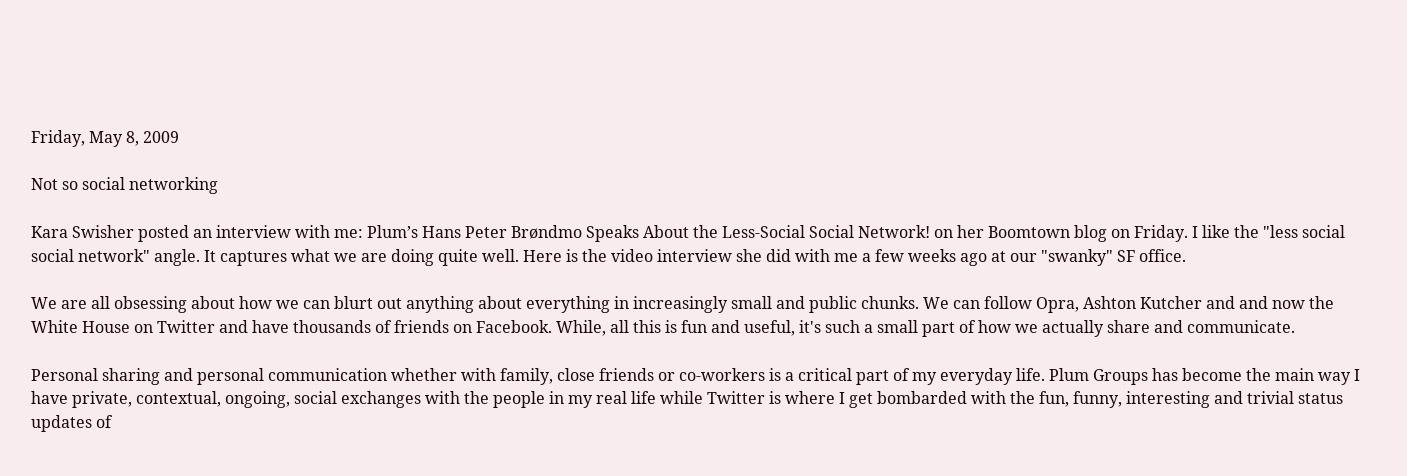Friday, May 8, 2009

Not so social networking

Kara Swisher posted an interview with me: Plum’s Hans Peter Brøndmo Speaks About the Less-Social Social Network! on her Boomtown blog on Friday. I like the "less social social network" angle. It captures what we are doing quite well. Here is the video interview she did with me a few weeks ago at our "swanky" SF office.

We are all obsessing about how we can blurt out anything about everything in increasingly small and public chunks. We can follow Opra, Ashton Kutcher and and now the White House on Twitter and have thousands of friends on Facebook. While, all this is fun and useful, it's such a small part of how we actually share and communicate.

Personal sharing and personal communication whether with family, close friends or co-workers is a critical part of my everyday life. Plum Groups has become the main way I have private, contextual, ongoing, social exchanges with the people in my real life while Twitter is where I get bombarded with the fun, funny, interesting and trivial status updates of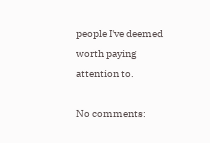people I've deemed worth paying attention to.

No comments: